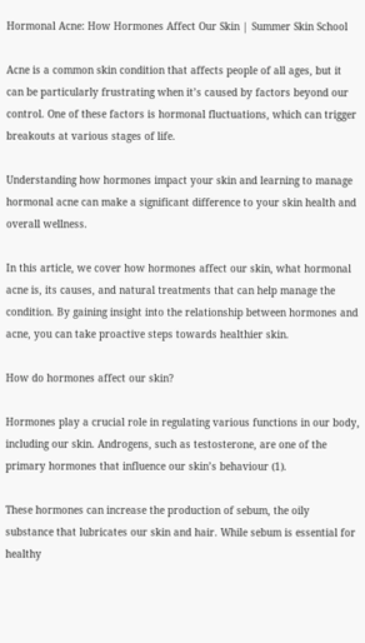Hormonal Acne: How Hormones Affect Our Skin | Summer Skin School

Acne is a common skin condition that affects people of all ages, but it can be particularly frustrating when it’s caused by factors beyond our control. One of these factors is hormonal fluctuations, which can trigger breakouts at various stages of life.

Understanding how hormones impact your skin and learning to manage hormonal acne can make a significant difference to your skin health and overall wellness.

In this article, we cover how hormones affect our skin, what hormonal acne is, its causes, and natural treatments that can help manage the condition. By gaining insight into the relationship between hormones and acne, you can take proactive steps towards healthier skin.

How do hormones affect our skin?

Hormones play a crucial role in regulating various functions in our body, including our skin. Androgens, such as testosterone, are one of the primary hormones that influence our skin’s behaviour (1).

These hormones can increase the production of sebum, the oily substance that lubricates our skin and hair. While sebum is essential for healthy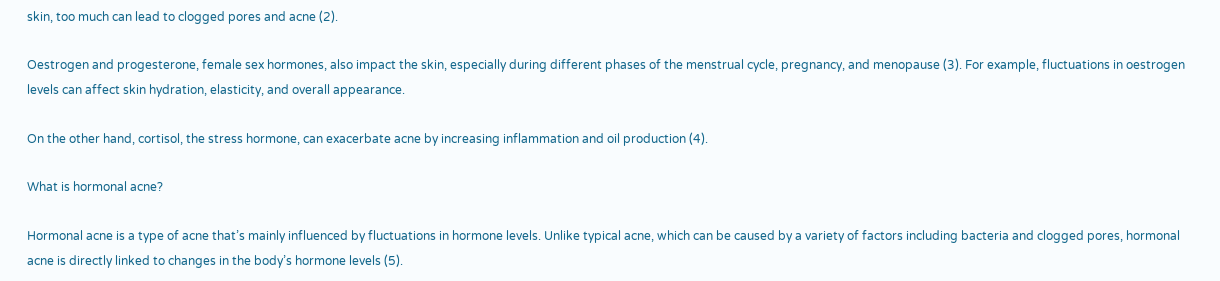skin, too much can lead to clogged pores and acne (2).

Oestrogen and progesterone, female sex hormones, also impact the skin, especially during different phases of the menstrual cycle, pregnancy, and menopause (3). For example, fluctuations in oestrogen levels can affect skin hydration, elasticity, and overall appearance.

On the other hand, cortisol, the stress hormone, can exacerbate acne by increasing inflammation and oil production (4).

What is hormonal acne?

Hormonal acne is a type of acne that’s mainly influenced by fluctuations in hormone levels. Unlike typical acne, which can be caused by a variety of factors including bacteria and clogged pores, hormonal acne is directly linked to changes in the body’s hormone levels (5).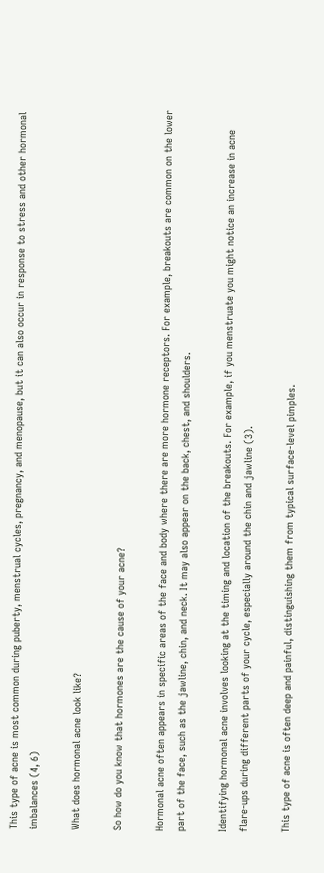This type of acne is most common during puberty, menstrual cycles, pregnancy, and menopause, but it can also occur in response to stress and other hormonal imbalances (4, 6)

What does hormonal acne look like?

So how do you know that hormones are the cause of your acne?

Hormonal acne often appears in specific areas of the face and body where there are more hormone receptors. For example, breakouts are common on the lower part of the face, such as the jawline, chin, and neck. It may also appear on the back, chest, and shoulders.

Identifying hormonal acne involves looking at the timing and location of the breakouts. For example, if you menstruate you might notice an increase in acne flare-ups during different parts of your cycle, especially around the chin and jawline (3).

This type of acne is often deep and painful, distinguishing them from typical surface-level pimples.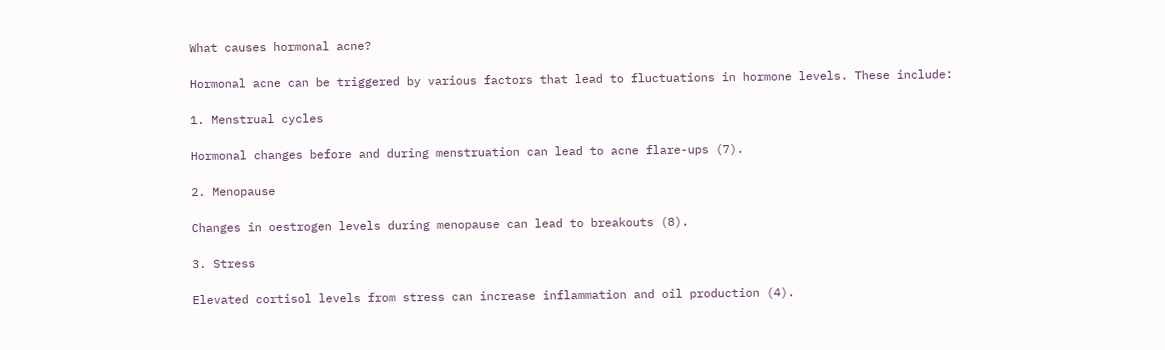What causes hormonal acne?

Hormonal acne can be triggered by various factors that lead to fluctuations in hormone levels. These include:

1. Menstrual cycles

Hormonal changes before and during menstruation can lead to acne flare-ups (7).

2. Menopause

Changes in oestrogen levels during menopause can lead to breakouts (8).

3. Stress

Elevated cortisol levels from stress can increase inflammation and oil production (4).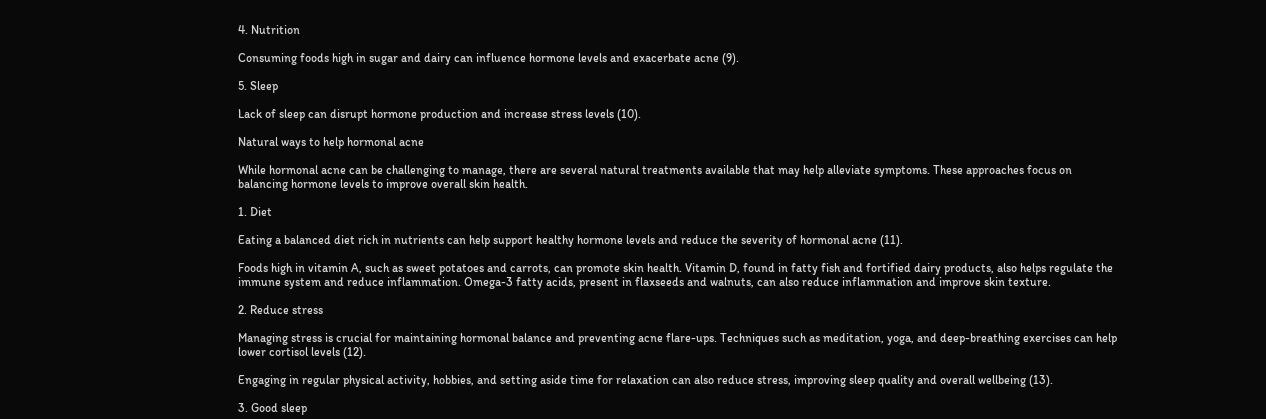4. Nutrition

Consuming foods high in sugar and dairy can influence hormone levels and exacerbate acne (9).

5. Sleep

Lack of sleep can disrupt hormone production and increase stress levels (10).

Natural ways to help hormonal acne

While hormonal acne can be challenging to manage, there are several natural treatments available that may help alleviate symptoms. These approaches focus on balancing hormone levels to improve overall skin health.

1. Diet

Eating a balanced diet rich in nutrients can help support healthy hormone levels and reduce the severity of hormonal acne (11).

Foods high in vitamin A, such as sweet potatoes and carrots, can promote skin health. Vitamin D, found in fatty fish and fortified dairy products, also helps regulate the immune system and reduce inflammation. Omega-3 fatty acids, present in flaxseeds and walnuts, can also reduce inflammation and improve skin texture.

2. Reduce stress

Managing stress is crucial for maintaining hormonal balance and preventing acne flare-ups. Techniques such as meditation, yoga, and deep-breathing exercises can help lower cortisol levels (12).

Engaging in regular physical activity, hobbies, and setting aside time for relaxation can also reduce stress, improving sleep quality and overall wellbeing (13).

3. Good sleep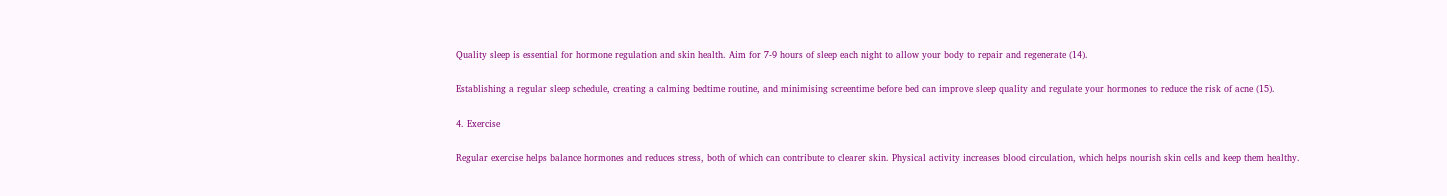Quality sleep is essential for hormone regulation and skin health. Aim for 7-9 hours of sleep each night to allow your body to repair and regenerate (14).

Establishing a regular sleep schedule, creating a calming bedtime routine, and minimising screentime before bed can improve sleep quality and regulate your hormones to reduce the risk of acne (15).

4. Exercise

Regular exercise helps balance hormones and reduces stress, both of which can contribute to clearer skin. Physical activity increases blood circulation, which helps nourish skin cells and keep them healthy.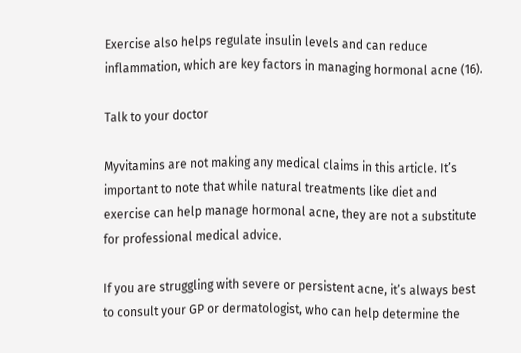Exercise also helps regulate insulin levels and can reduce inflammation, which are key factors in managing hormonal acne (16).

Talk to your doctor

Myvitamins are not making any medical claims in this article. It’s important to note that while natural treatments like diet and exercise can help manage hormonal acne, they are not a substitute for professional medical advice.

If you are struggling with severe or persistent acne, it’s always best to consult your GP or dermatologist, who can help determine the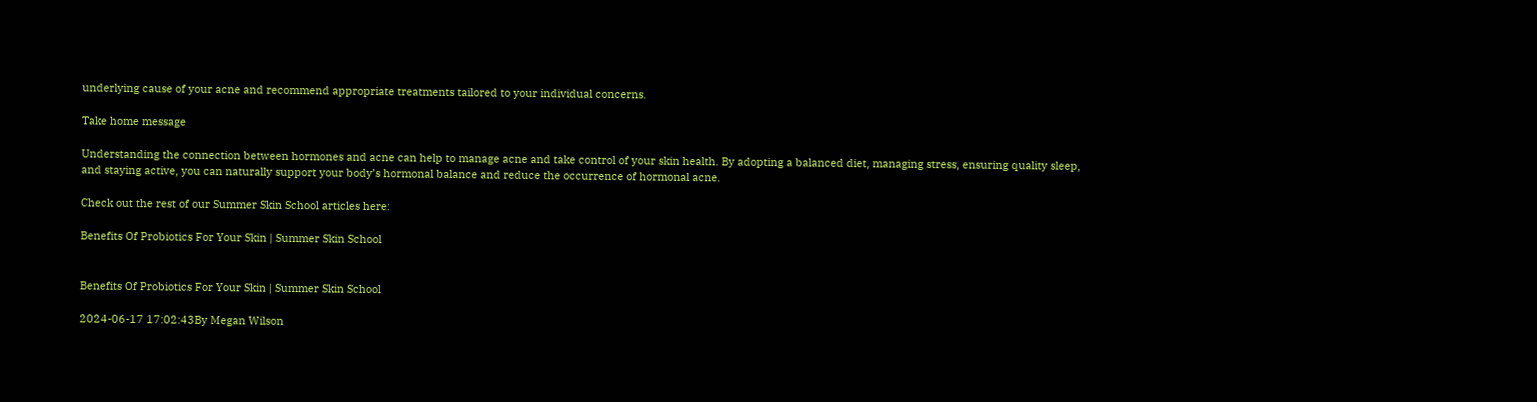underlying cause of your acne and recommend appropriate treatments tailored to your individual concerns.

Take home message

Understanding the connection between hormones and acne can help to manage acne and take control of your skin health. By adopting a balanced diet, managing stress, ensuring quality sleep, and staying active, you can naturally support your body’s hormonal balance and reduce the occurrence of hormonal acne.

Check out the rest of our Summer Skin School articles here:

Benefits Of Probiotics For Your Skin | Summer Skin School


Benefits Of Probiotics For Your Skin | Summer Skin School

2024-06-17 17:02:43By Megan Wilson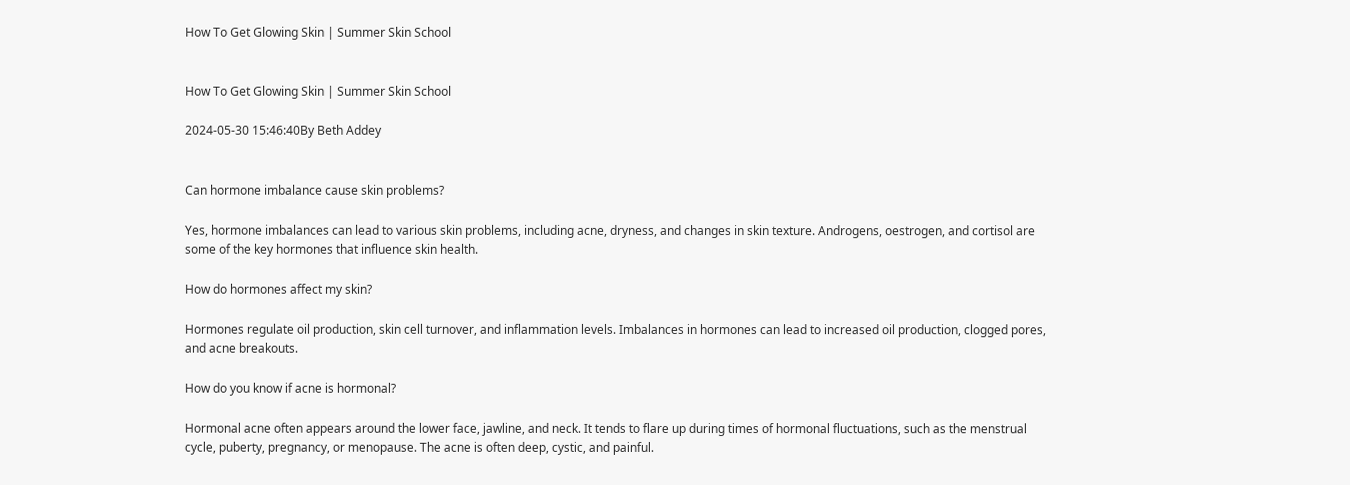How To Get Glowing Skin | Summer Skin School


How To Get Glowing Skin | Summer Skin School

2024-05-30 15:46:40By Beth Addey


Can hormone imbalance cause skin problems?

Yes, hormone imbalances can lead to various skin problems, including acne, dryness, and changes in skin texture. Androgens, oestrogen, and cortisol are some of the key hormones that influence skin health.

How do hormones affect my skin?

Hormones regulate oil production, skin cell turnover, and inflammation levels. Imbalances in hormones can lead to increased oil production, clogged pores, and acne breakouts.

How do you know if acne is hormonal?

Hormonal acne often appears around the lower face, jawline, and neck. It tends to flare up during times of hormonal fluctuations, such as the menstrual cycle, puberty, pregnancy, or menopause. The acne is often deep, cystic, and painful.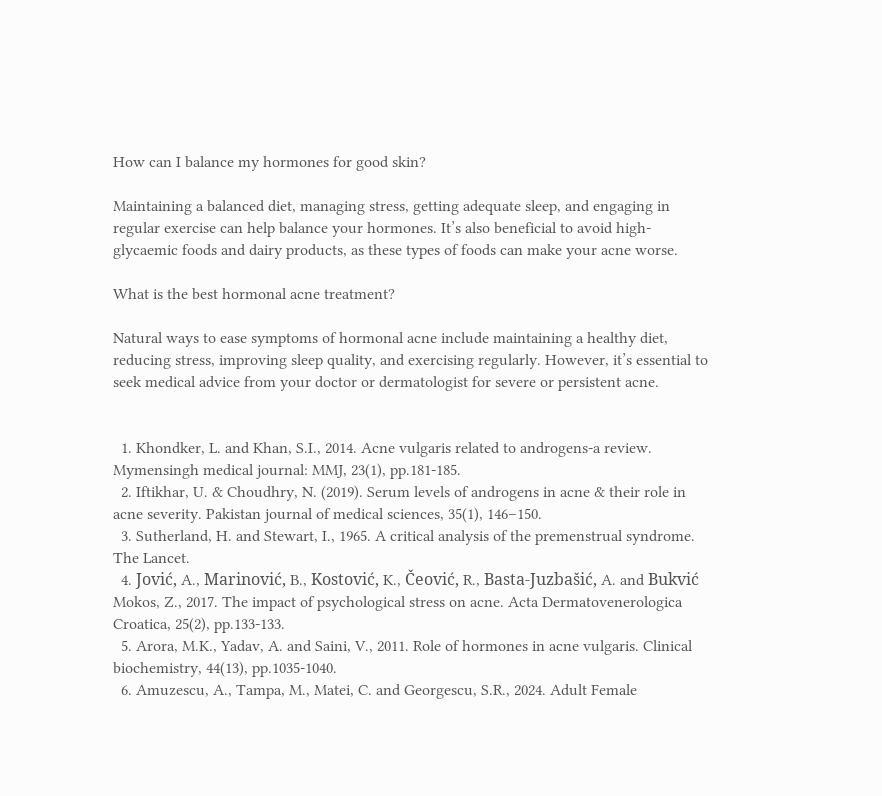How can I balance my hormones for good skin?

Maintaining a balanced diet, managing stress, getting adequate sleep, and engaging in regular exercise can help balance your hormones. It’s also beneficial to avoid high-glycaemic foods and dairy products, as these types of foods can make your acne worse.

What is the best hormonal acne treatment?

Natural ways to ease symptoms of hormonal acne include maintaining a healthy diet, reducing stress, improving sleep quality, and exercising regularly. However, it’s essential to seek medical advice from your doctor or dermatologist for severe or persistent acne.


  1. Khondker, L. and Khan, S.I., 2014. Acne vulgaris related to androgens-a review. Mymensingh medical journal: MMJ, 23(1), pp.181-185.
  2. Iftikhar, U. & Choudhry, N. (2019). Serum levels of androgens in acne & their role in acne severity. Pakistan journal of medical sciences, 35(1), 146–150.
  3. Sutherland, H. and Stewart, I., 1965. A critical analysis of the premenstrual syndrome. The Lancet.
  4. Jović, A., Marinović, B., Kostović, K., Čeović, R., Basta-Juzbašić, A. and Bukvić Mokos, Z., 2017. The impact of psychological stress on acne. Acta Dermatovenerologica Croatica, 25(2), pp.133-133.
  5. Arora, M.K., Yadav, A. and Saini, V., 2011. Role of hormones in acne vulgaris. Clinical biochemistry, 44(13), pp.1035-1040.
  6. Amuzescu, A., Tampa, M., Matei, C. and Georgescu, S.R., 2024. Adult Female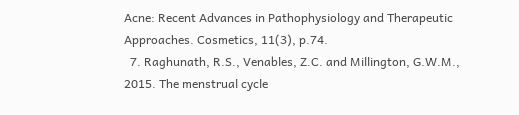Acne: Recent Advances in Pathophysiology and Therapeutic Approaches. Cosmetics, 11(3), p.74.
  7. Raghunath, R.S., Venables, Z.C. and Millington, G.W.M., 2015. The menstrual cycle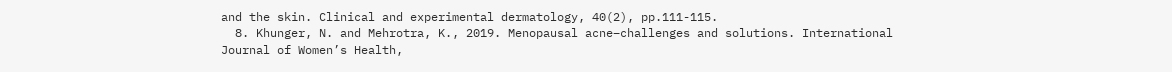and the skin. Clinical and experimental dermatology, 40(2), pp.111-115.
  8. Khunger, N. and Mehrotra, K., 2019. Menopausal acne–challenges and solutions. International Journal of Women’s Health,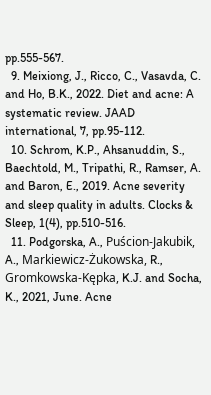pp.555-567.
  9. Meixiong, J., Ricco, C., Vasavda, C. and Ho, B.K., 2022. Diet and acne: A systematic review. JAAD international, 7, pp.95-112.
  10. Schrom, K.P., Ahsanuddin, S., Baechtold, M., Tripathi, R., Ramser, A. and Baron, E., 2019. Acne severity and sleep quality in adults. Clocks & Sleep, 1(4), pp.510-516.
  11. Podgorska, A., Puścion-Jakubik, A., Markiewicz-Żukowska, R., Gromkowska-Kępka, K.J. and Socha, K., 2021, June. Acne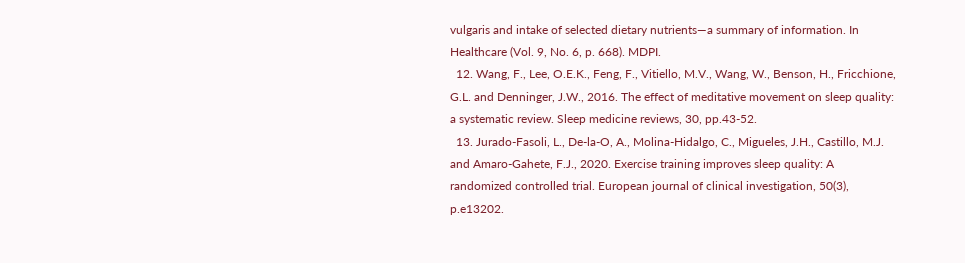vulgaris and intake of selected dietary nutrients—a summary of information. In Healthcare (Vol. 9, No. 6, p. 668). MDPI.
  12. Wang, F., Lee, O.E.K., Feng, F., Vitiello, M.V., Wang, W., Benson, H., Fricchione, G.L. and Denninger, J.W., 2016. The effect of meditative movement on sleep quality: a systematic review. Sleep medicine reviews, 30, pp.43-52.
  13. Jurado‐Fasoli, L., De‐la‐O, A., Molina‐Hidalgo, C., Migueles, J.H., Castillo, M.J. and Amaro‐Gahete, F.J., 2020. Exercise training improves sleep quality: A randomized controlled trial. European journal of clinical investigation, 50(3), p.e13202.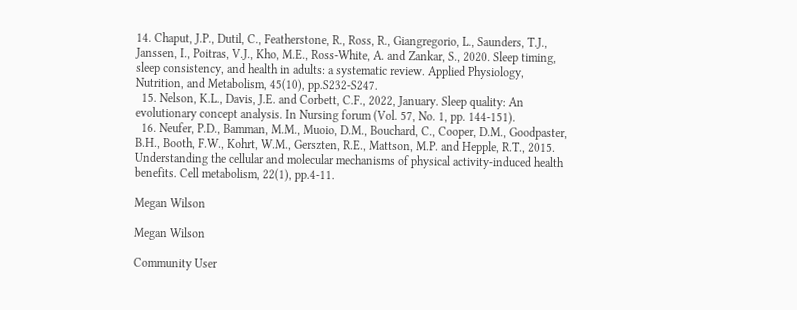14. Chaput, J.P., Dutil, C., Featherstone, R., Ross, R., Giangregorio, L., Saunders, T.J., Janssen, I., Poitras, V.J., Kho, M.E., Ross-White, A. and Zankar, S., 2020. Sleep timing, sleep consistency, and health in adults: a systematic review. Applied Physiology, Nutrition, and Metabolism, 45(10), pp.S232-S247.
  15. Nelson, K.L., Davis, J.E. and Corbett, C.F., 2022, January. Sleep quality: An evolutionary concept analysis. In Nursing forum (Vol. 57, No. 1, pp. 144-151).
  16. Neufer, P.D., Bamman, M.M., Muoio, D.M., Bouchard, C., Cooper, D.M., Goodpaster, B.H., Booth, F.W., Kohrt, W.M., Gerszten, R.E., Mattson, M.P. and Hepple, R.T., 2015. Understanding the cellular and molecular mechanisms of physical activity-induced health benefits. Cell metabolism, 22(1), pp.4-11.

Megan Wilson

Megan Wilson

Community User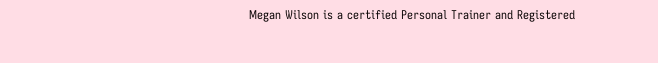Megan Wilson is a certified Personal Trainer and Registered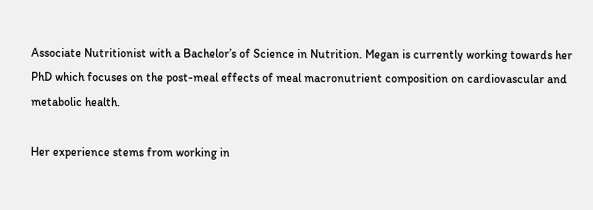Associate Nutritionist with a Bachelor’s of Science in Nutrition. Megan is currently working towards her PhD which focuses on the post-meal effects of meal macronutrient composition on cardiovascular and metabolic health.

Her experience stems from working in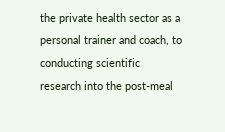the private health sector as a personal trainer and coach, to conducting scientific research into the post-meal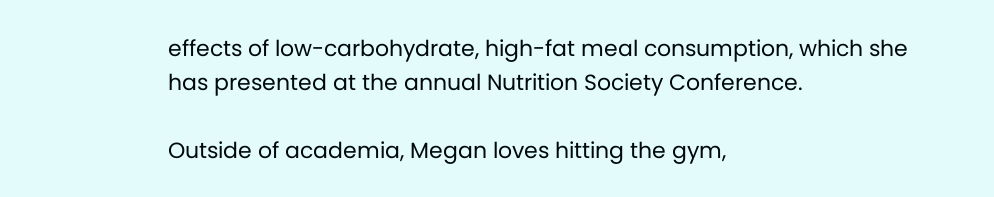effects of low-carbohydrate, high-fat meal consumption, which she has presented at the annual Nutrition Society Conference.

Outside of academia, Megan loves hitting the gym,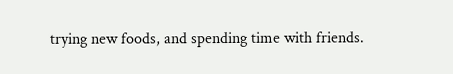trying new foods, and spending time with friends.